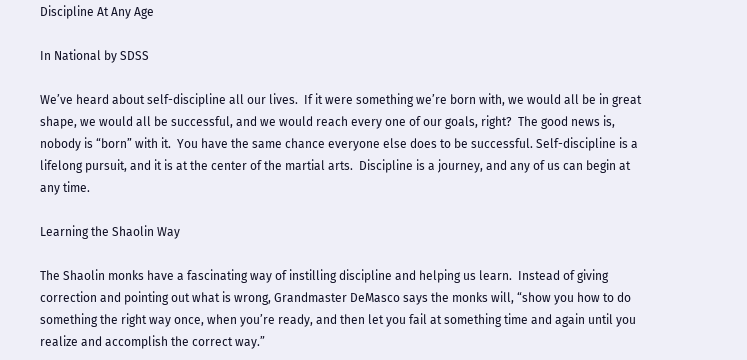Discipline At Any Age

In National by SDSS

We’ve heard about self-discipline all our lives.  If it were something we’re born with, we would all be in great shape, we would all be successful, and we would reach every one of our goals, right?  The good news is, nobody is “born” with it.  You have the same chance everyone else does to be successful. Self-discipline is a lifelong pursuit, and it is at the center of the martial arts.  Discipline is a journey, and any of us can begin at any time.

Learning the Shaolin Way

The Shaolin monks have a fascinating way of instilling discipline and helping us learn.  Instead of giving correction and pointing out what is wrong, Grandmaster DeMasco says the monks will, “show you how to do something the right way once, when you’re ready, and then let you fail at something time and again until you realize and accomplish the correct way.”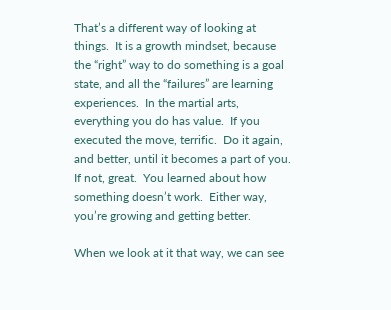That’s a different way of looking at things.  It is a growth mindset, because the “right” way to do something is a goal state, and all the “failures” are learning experiences.  In the martial arts, everything you do has value.  If you executed the move, terrific.  Do it again, and better, until it becomes a part of you.  If not, great.  You learned about how something doesn’t work.  Either way, you’re growing and getting better.

When we look at it that way, we can see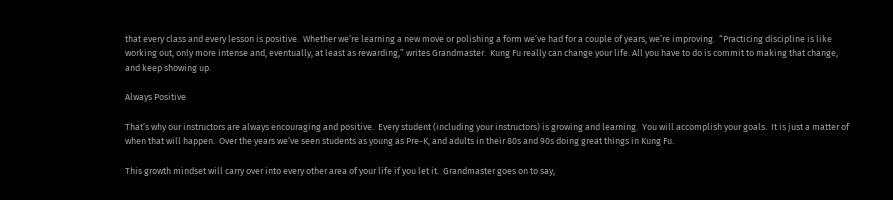that every class and every lesson is positive.  Whether we’re learning a new move or polishing a form we’ve had for a couple of years, we’re improving.  “Practicing discipline is like working out, only more intense and, eventually, at least as rewarding,” writes Grandmaster.  Kung Fu really can change your life. All you have to do is commit to making that change, and keep showing up.

Always Positive

That’s why our instructors are always encouraging and positive.  Every student (including your instructors) is growing and learning.  You will accomplish your goals.  It is just a matter of when that will happen.  Over the years we’ve seen students as young as Pre-K, and adults in their 80s and 90s doing great things in Kung Fu.

This growth mindset will carry over into every other area of your life if you let it.  Grandmaster goes on to say,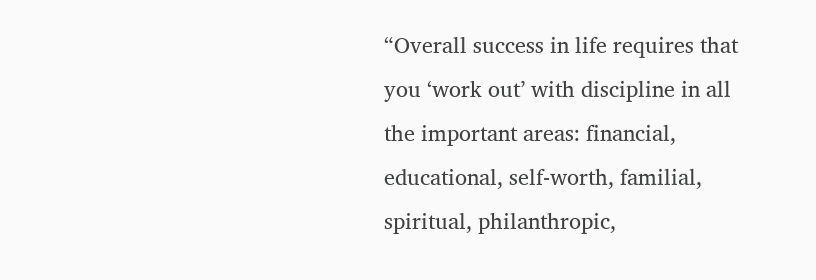“Overall success in life requires that you ‘work out’ with discipline in all the important areas: financial, educational, self-worth, familial, spiritual, philanthropic,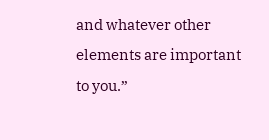and whatever other elements are important to you.”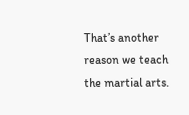That’s another reason we teach the martial arts.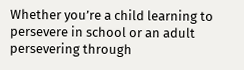Whether you’re a child learning to persevere in school or an adult persevering through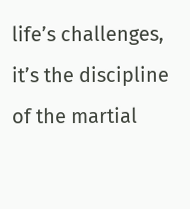life’s challenges, it’s the discipline of the martial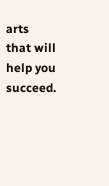arts that will help you succeed.